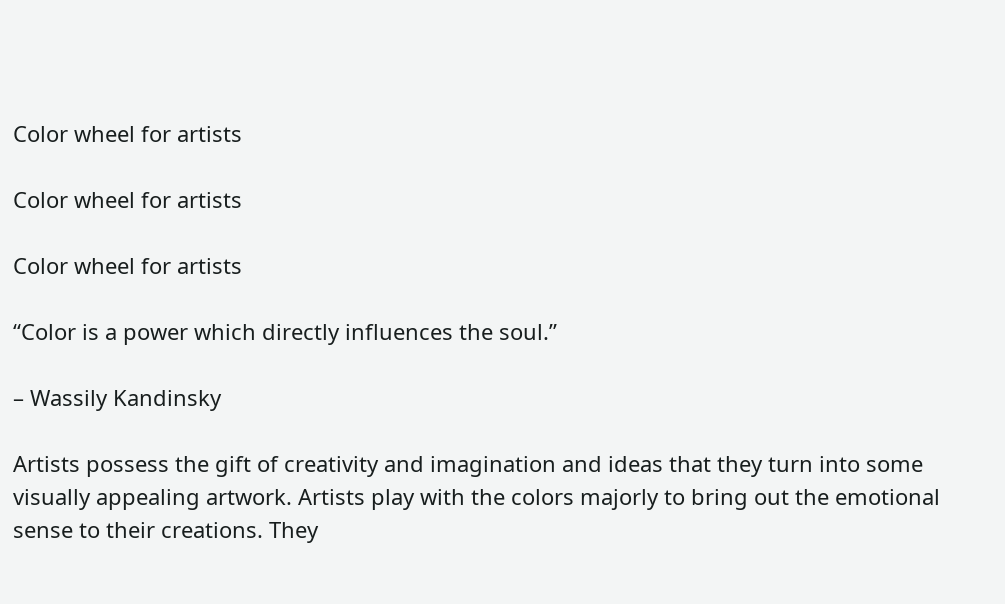Color wheel for artists

Color wheel for artists

Color wheel for artists

“Color is a power which directly influences the soul.”

– Wassily Kandinsky

Artists possess the gift of creativity and imagination and ideas that they turn into some visually appealing artwork. Artists play with the colors majorly to bring out the emotional sense to their creations. They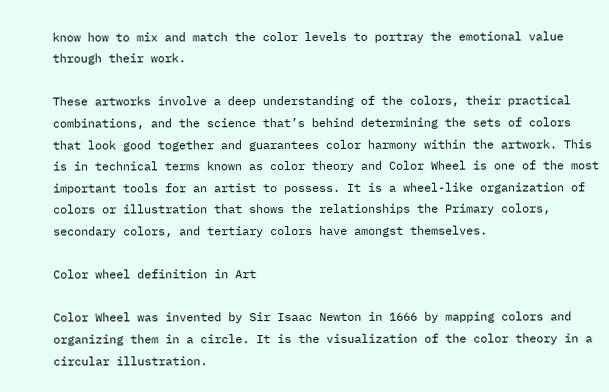know how to mix and match the color levels to portray the emotional value through their work.

These artworks involve a deep understanding of the colors, their practical combinations, and the science that’s behind determining the sets of colors that look good together and guarantees color harmony within the artwork. This is in technical terms known as color theory and Color Wheel is one of the most important tools for an artist to possess. It is a wheel-like organization of colors or illustration that shows the relationships the Primary colors, secondary colors, and tertiary colors have amongst themselves.

Color wheel definition in Art

Color Wheel was invented by Sir Isaac Newton in 1666 by mapping colors and organizing them in a circle. It is the visualization of the color theory in a circular illustration.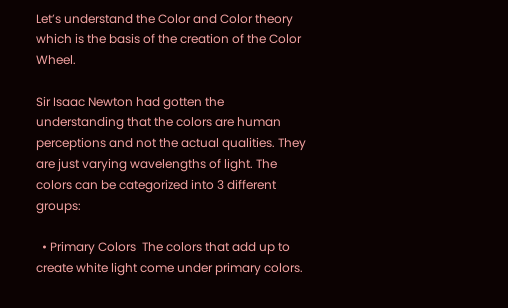Let’s understand the Color and Color theory which is the basis of the creation of the Color Wheel.

Sir Isaac Newton had gotten the understanding that the colors are human perceptions and not the actual qualities. They are just varying wavelengths of light. The colors can be categorized into 3 different groups:

  • Primary Colors  The colors that add up to create white light come under primary colors.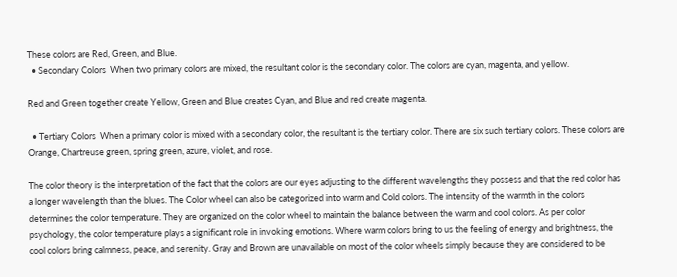These colors are Red, Green, and Blue.
  • Secondary Colors  When two primary colors are mixed, the resultant color is the secondary color. The colors are cyan, magenta, and yellow.

Red and Green together create Yellow, Green and Blue creates Cyan, and Blue and red create magenta.

  • Tertiary Colors  When a primary color is mixed with a secondary color, the resultant is the tertiary color. There are six such tertiary colors. These colors are Orange, Chartreuse green, spring green, azure, violet, and rose.

The color theory is the interpretation of the fact that the colors are our eyes adjusting to the different wavelengths they possess and that the red color has a longer wavelength than the blues. The Color wheel can also be categorized into warm and Cold colors. The intensity of the warmth in the colors determines the color temperature. They are organized on the color wheel to maintain the balance between the warm and cool colors. As per color psychology, the color temperature plays a significant role in invoking emotions. Where warm colors bring to us the feeling of energy and brightness, the cool colors bring calmness, peace, and serenity. Gray and Brown are unavailable on most of the color wheels simply because they are considered to be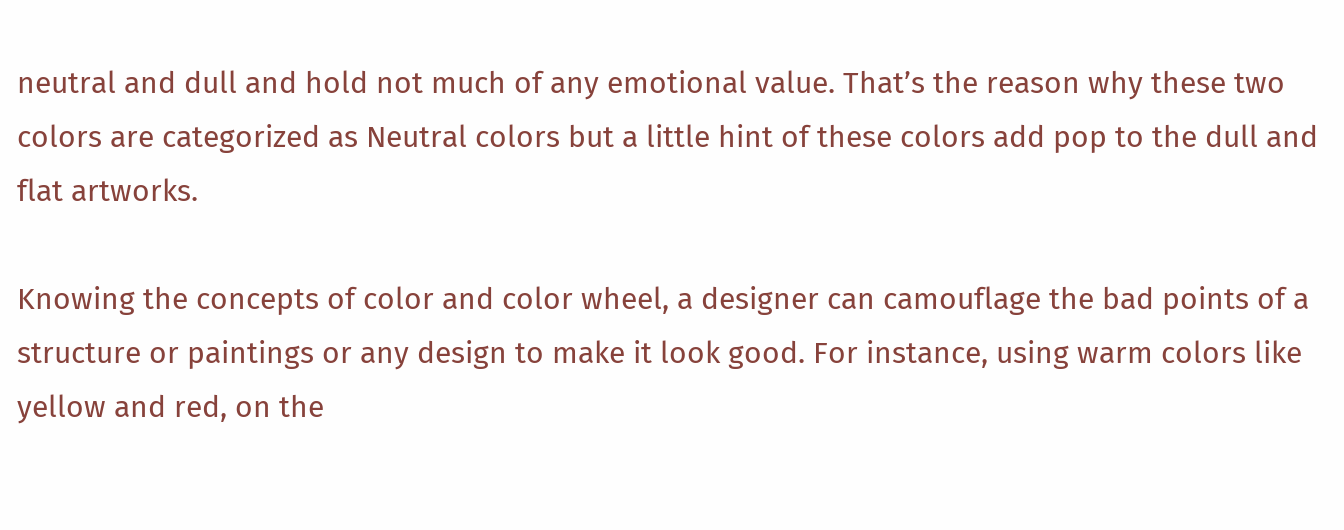neutral and dull and hold not much of any emotional value. That’s the reason why these two colors are categorized as Neutral colors but a little hint of these colors add pop to the dull and flat artworks.

Knowing the concepts of color and color wheel, a designer can camouflage the bad points of a structure or paintings or any design to make it look good. For instance, using warm colors like yellow and red, on the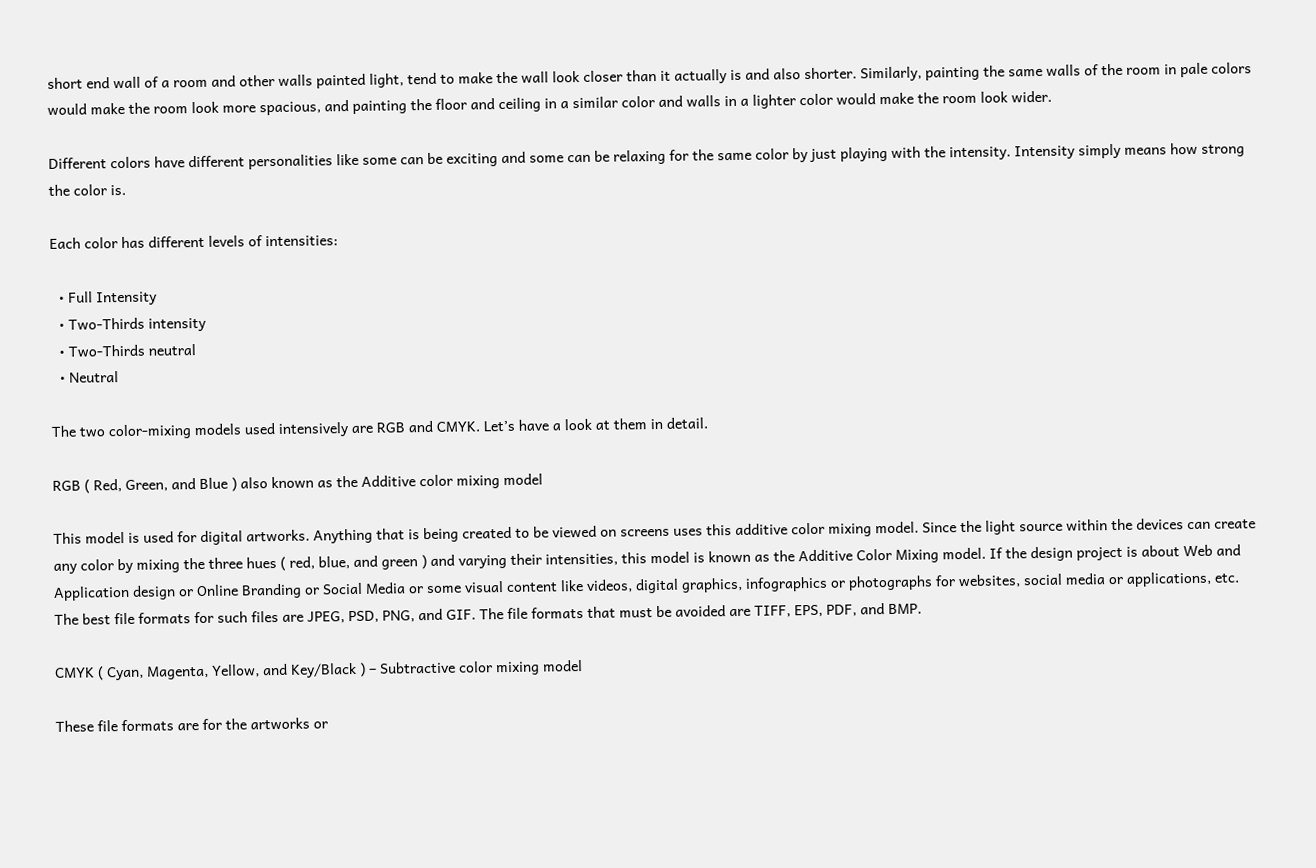short end wall of a room and other walls painted light, tend to make the wall look closer than it actually is and also shorter. Similarly, painting the same walls of the room in pale colors would make the room look more spacious, and painting the floor and ceiling in a similar color and walls in a lighter color would make the room look wider.

Different colors have different personalities like some can be exciting and some can be relaxing for the same color by just playing with the intensity. Intensity simply means how strong the color is.

Each color has different levels of intensities:

  • Full Intensity
  • Two-Thirds intensity
  • Two-Thirds neutral
  • Neutral

The two color-mixing models used intensively are RGB and CMYK. Let’s have a look at them in detail.

RGB ( Red, Green, and Blue ) also known as the Additive color mixing model

This model is used for digital artworks. Anything that is being created to be viewed on screens uses this additive color mixing model. Since the light source within the devices can create any color by mixing the three hues ( red, blue, and green ) and varying their intensities, this model is known as the Additive Color Mixing model. If the design project is about Web and Application design or Online Branding or Social Media or some visual content like videos, digital graphics, infographics or photographs for websites, social media or applications, etc. The best file formats for such files are JPEG, PSD, PNG, and GIF. The file formats that must be avoided are TIFF, EPS, PDF, and BMP.

CMYK ( Cyan, Magenta, Yellow, and Key/Black ) – Subtractive color mixing model

These file formats are for the artworks or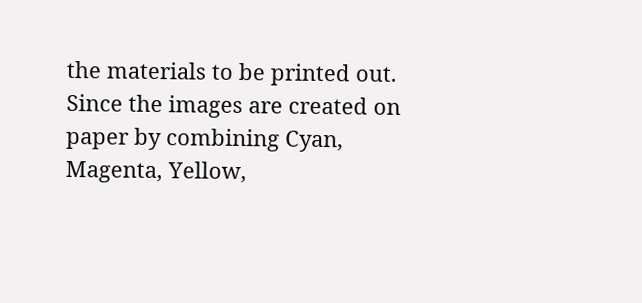the materials to be printed out. Since the images are created on paper by combining Cyan, Magenta, Yellow,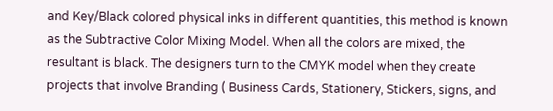and Key/Black colored physical inks in different quantities, this method is known as the Subtractive Color Mixing Model. When all the colors are mixed, the resultant is black. The designers turn to the CMYK model when they create projects that involve Branding ( Business Cards, Stationery, Stickers, signs, and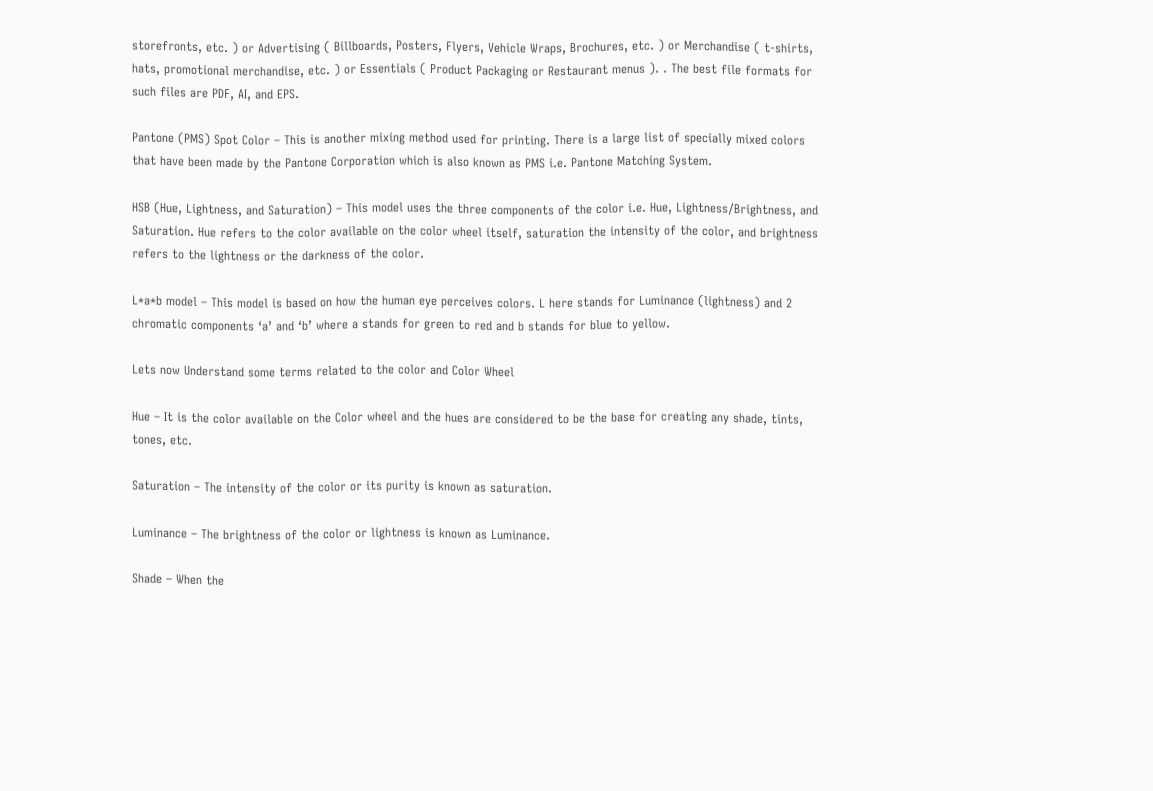storefronts, etc. ) or Advertising ( Billboards, Posters, Flyers, Vehicle Wraps, Brochures, etc. ) or Merchandise ( t-shirts, hats, promotional merchandise, etc. ) or Essentials ( Product Packaging or Restaurant menus ). . The best file formats for such files are PDF, AI, and EPS.

Pantone (PMS) Spot Color – This is another mixing method used for printing. There is a large list of specially mixed colors that have been made by the Pantone Corporation which is also known as PMS i.e. Pantone Matching System.

HSB (Hue, Lightness, and Saturation) – This model uses the three components of the color i.e. Hue, Lightness/Brightness, and Saturation. Hue refers to the color available on the color wheel itself, saturation the intensity of the color, and brightness refers to the lightness or the darkness of the color.

L*a*b model – This model is based on how the human eye perceives colors. L here stands for Luminance (lightness) and 2 chromatic components ‘a’ and ‘b’ where a stands for green to red and b stands for blue to yellow.

Lets now Understand some terms related to the color and Color Wheel

Hue – It is the color available on the Color wheel and the hues are considered to be the base for creating any shade, tints, tones, etc.

Saturation – The intensity of the color or its purity is known as saturation.

Luminance – The brightness of the color or lightness is known as Luminance.

Shade – When the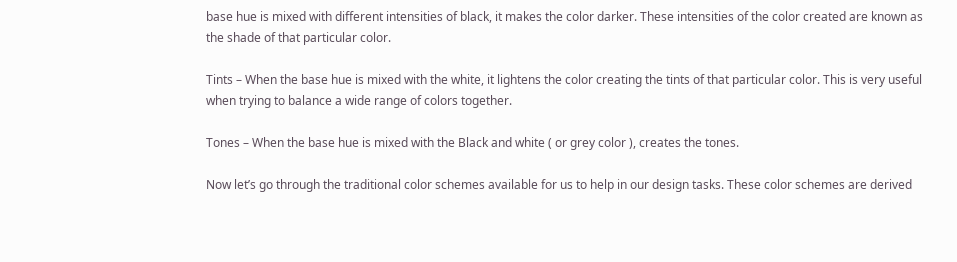base hue is mixed with different intensities of black, it makes the color darker. These intensities of the color created are known as the shade of that particular color.

Tints – When the base hue is mixed with the white, it lightens the color creating the tints of that particular color. This is very useful when trying to balance a wide range of colors together.

Tones – When the base hue is mixed with the Black and white ( or grey color ), creates the tones.

Now let’s go through the traditional color schemes available for us to help in our design tasks. These color schemes are derived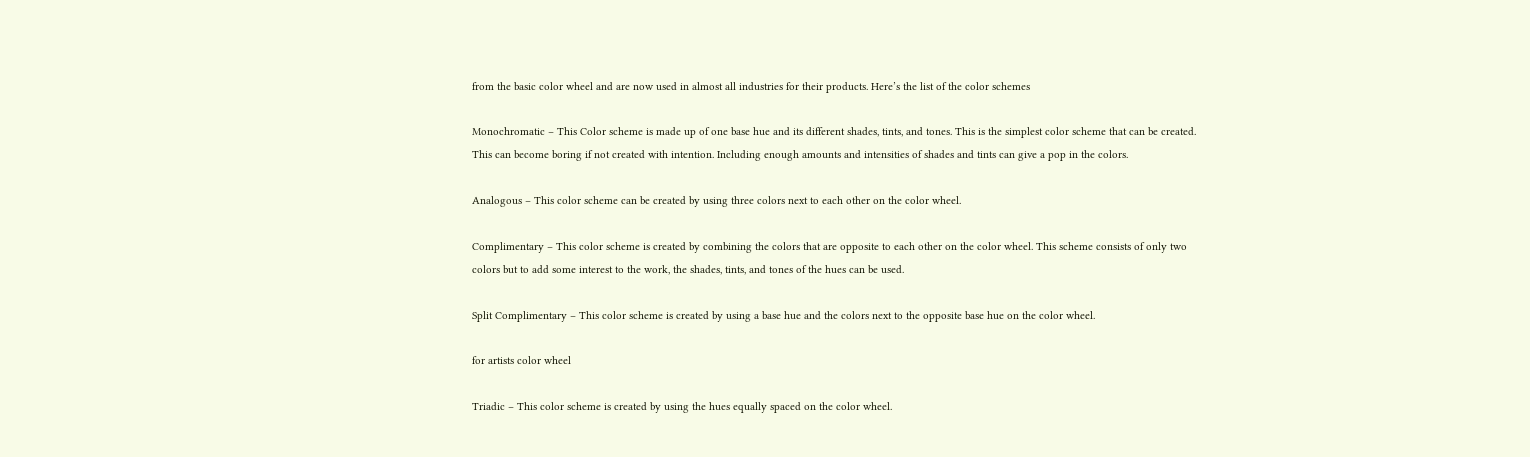from the basic color wheel and are now used in almost all industries for their products. Here’s the list of the color schemes

Monochromatic – This Color scheme is made up of one base hue and its different shades, tints, and tones. This is the simplest color scheme that can be created. This can become boring if not created with intention. Including enough amounts and intensities of shades and tints can give a pop in the colors.

Analogous – This color scheme can be created by using three colors next to each other on the color wheel.

Complimentary – This color scheme is created by combining the colors that are opposite to each other on the color wheel. This scheme consists of only two colors but to add some interest to the work, the shades, tints, and tones of the hues can be used.

Split Complimentary – This color scheme is created by using a base hue and the colors next to the opposite base hue on the color wheel.

for artists color wheel

Triadic – This color scheme is created by using the hues equally spaced on the color wheel.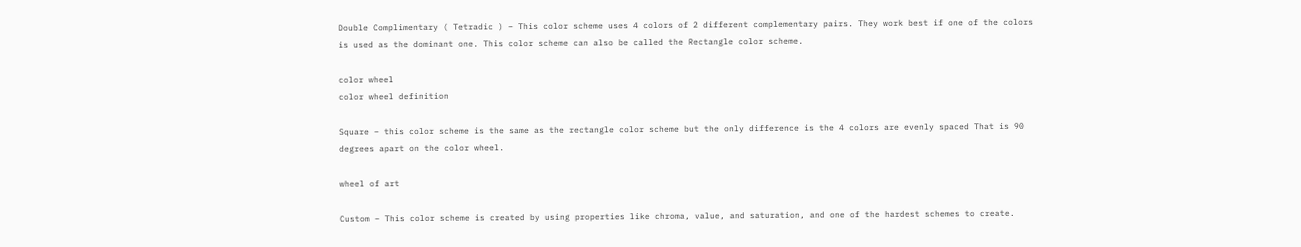Double Complimentary ( Tetradic ) – This color scheme uses 4 colors of 2 different complementary pairs. They work best if one of the colors is used as the dominant one. This color scheme can also be called the Rectangle color scheme.

color wheel
color wheel definition

Square – this color scheme is the same as the rectangle color scheme but the only difference is the 4 colors are evenly spaced That is 90 degrees apart on the color wheel.

wheel of art

Custom – This color scheme is created by using properties like chroma, value, and saturation, and one of the hardest schemes to create.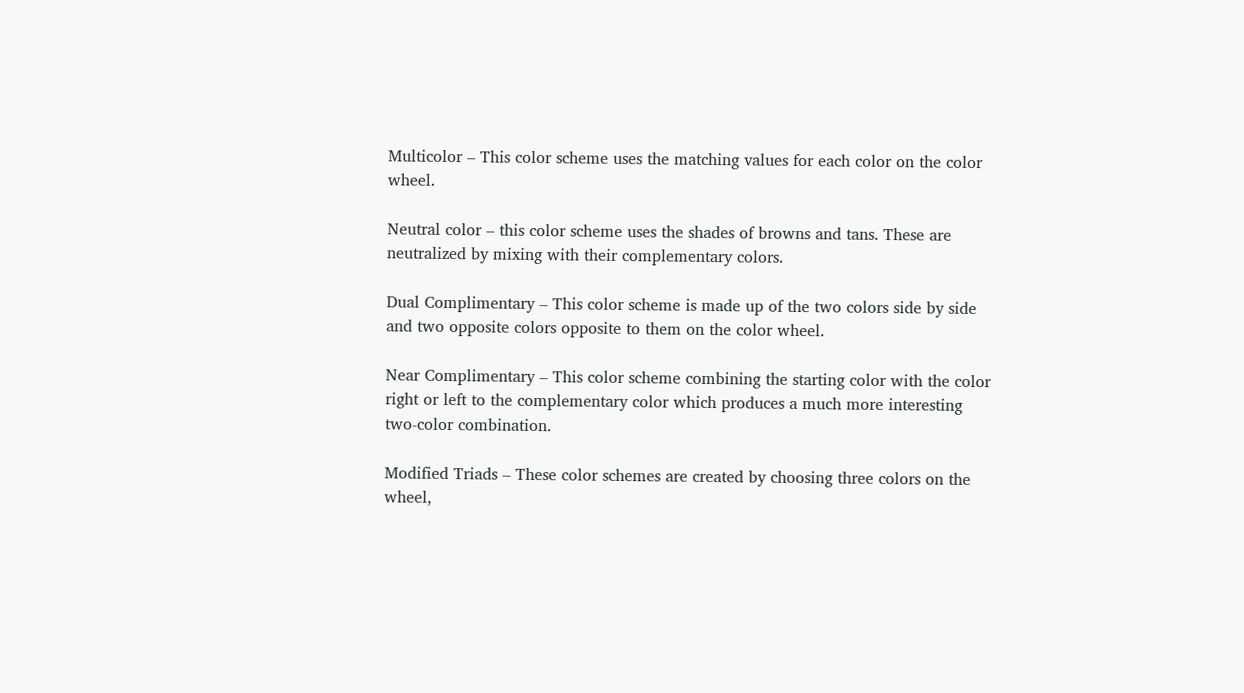Multicolor – This color scheme uses the matching values for each color on the color wheel.

Neutral color – this color scheme uses the shades of browns and tans. These are neutralized by mixing with their complementary colors.

Dual Complimentary – This color scheme is made up of the two colors side by side and two opposite colors opposite to them on the color wheel.

Near Complimentary – This color scheme combining the starting color with the color right or left to the complementary color which produces a much more interesting two-color combination.

Modified Triads – These color schemes are created by choosing three colors on the wheel,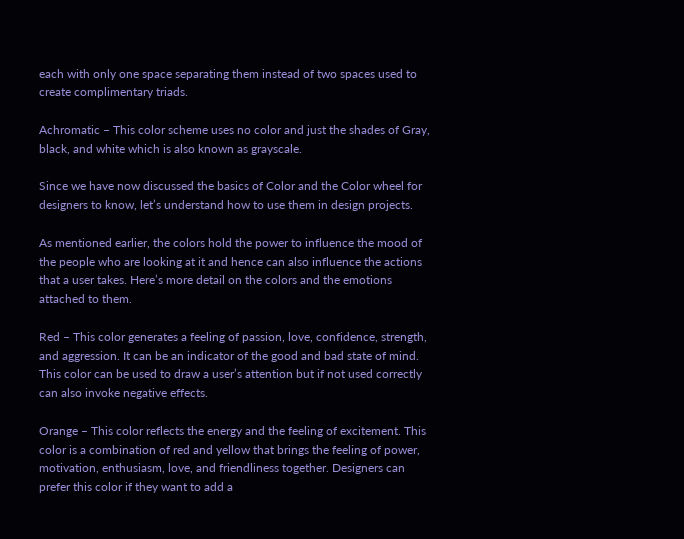each with only one space separating them instead of two spaces used to create complimentary triads.

Achromatic – This color scheme uses no color and just the shades of Gray, black, and white which is also known as grayscale.

Since we have now discussed the basics of Color and the Color wheel for designers to know, let’s understand how to use them in design projects.

As mentioned earlier, the colors hold the power to influence the mood of the people who are looking at it and hence can also influence the actions that a user takes. Here’s more detail on the colors and the emotions attached to them.

Red – This color generates a feeling of passion, love, confidence, strength, and aggression. It can be an indicator of the good and bad state of mind. This color can be used to draw a user’s attention but if not used correctly can also invoke negative effects.

Orange – This color reflects the energy and the feeling of excitement. This color is a combination of red and yellow that brings the feeling of power, motivation, enthusiasm, love, and friendliness together. Designers can prefer this color if they want to add a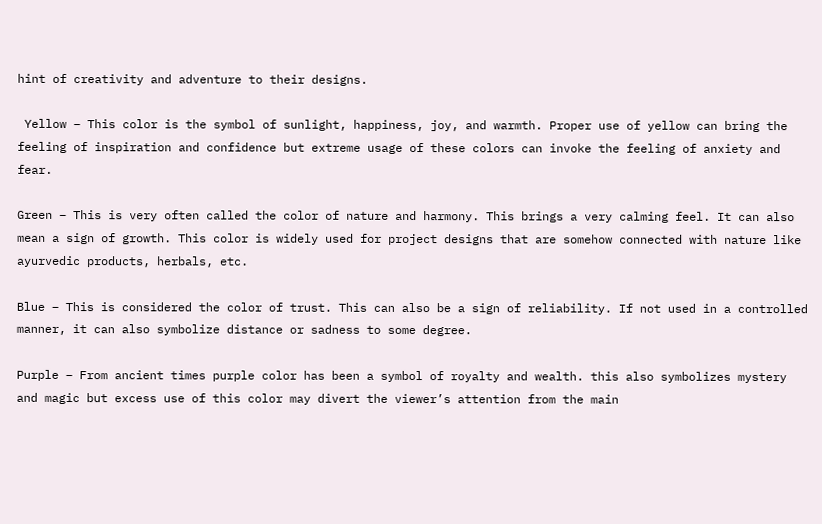hint of creativity and adventure to their designs.

 Yellow – This color is the symbol of sunlight, happiness, joy, and warmth. Proper use of yellow can bring the feeling of inspiration and confidence but extreme usage of these colors can invoke the feeling of anxiety and fear.

Green – This is very often called the color of nature and harmony. This brings a very calming feel. It can also mean a sign of growth. This color is widely used for project designs that are somehow connected with nature like ayurvedic products, herbals, etc.

Blue – This is considered the color of trust. This can also be a sign of reliability. If not used in a controlled manner, it can also symbolize distance or sadness to some degree.

Purple – From ancient times purple color has been a symbol of royalty and wealth. this also symbolizes mystery and magic but excess use of this color may divert the viewer’s attention from the main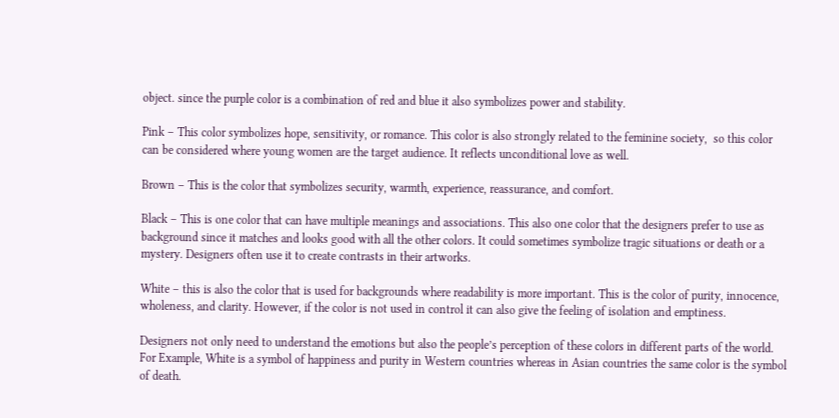object. since the purple color is a combination of red and blue it also symbolizes power and stability.

Pink – This color symbolizes hope, sensitivity, or romance. This color is also strongly related to the feminine society,  so this color can be considered where young women are the target audience. It reflects unconditional love as well.

Brown – This is the color that symbolizes security, warmth, experience, reassurance, and comfort.

Black – This is one color that can have multiple meanings and associations. This also one color that the designers prefer to use as background since it matches and looks good with all the other colors. It could sometimes symbolize tragic situations or death or a mystery. Designers often use it to create contrasts in their artworks.

White – this is also the color that is used for backgrounds where readability is more important. This is the color of purity, innocence, wholeness, and clarity. However, if the color is not used in control it can also give the feeling of isolation and emptiness.

Designers not only need to understand the emotions but also the people’s perception of these colors in different parts of the world. For Example, White is a symbol of happiness and purity in Western countries whereas in Asian countries the same color is the symbol of death.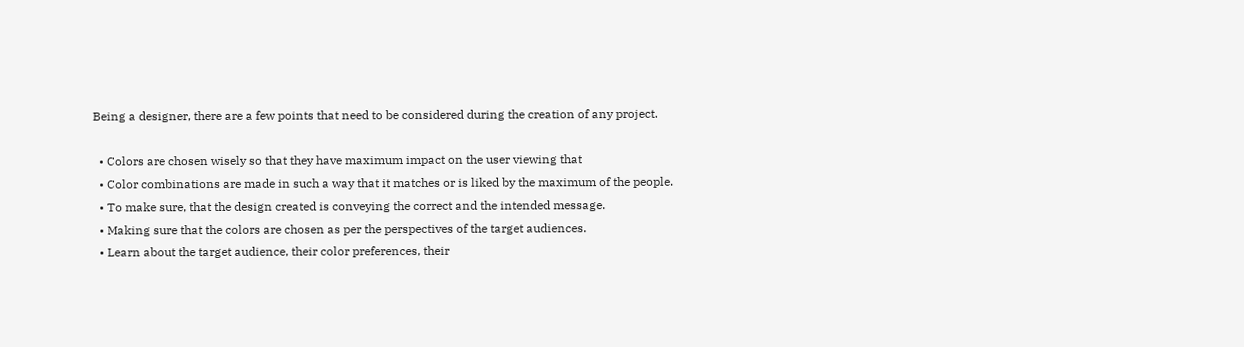Being a designer, there are a few points that need to be considered during the creation of any project.

  • Colors are chosen wisely so that they have maximum impact on the user viewing that
  • Color combinations are made in such a way that it matches or is liked by the maximum of the people.
  • To make sure, that the design created is conveying the correct and the intended message.
  • Making sure that the colors are chosen as per the perspectives of the target audiences.
  • Learn about the target audience, their color preferences, their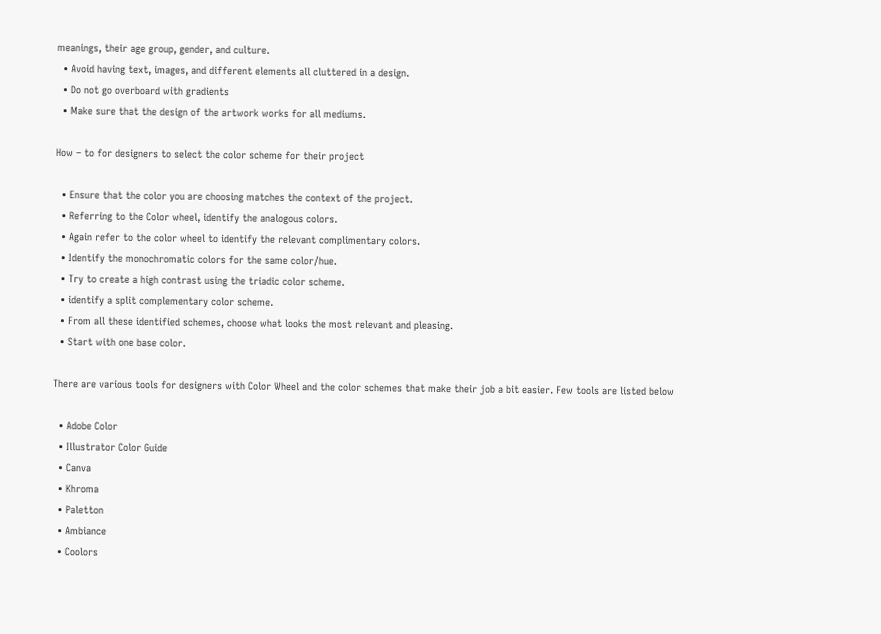meanings, their age group, gender, and culture.
  • Avoid having text, images, and different elements all cluttered in a design.
  • Do not go overboard with gradients
  • Make sure that the design of the artwork works for all mediums.

How – to for designers to select the color scheme for their project

  • Ensure that the color you are choosing matches the context of the project.
  • Referring to the Color wheel, identify the analogous colors.
  • Again refer to the color wheel to identify the relevant complimentary colors.
  • Identify the monochromatic colors for the same color/hue.
  • Try to create a high contrast using the triadic color scheme.
  • identify a split complementary color scheme.
  • From all these identified schemes, choose what looks the most relevant and pleasing.
  • Start with one base color.

There are various tools for designers with Color Wheel and the color schemes that make their job a bit easier. Few tools are listed below

  • Adobe Color
  • Illustrator Color Guide
  • Canva
  • Khroma
  • Paletton
  • Ambiance
  • Coolors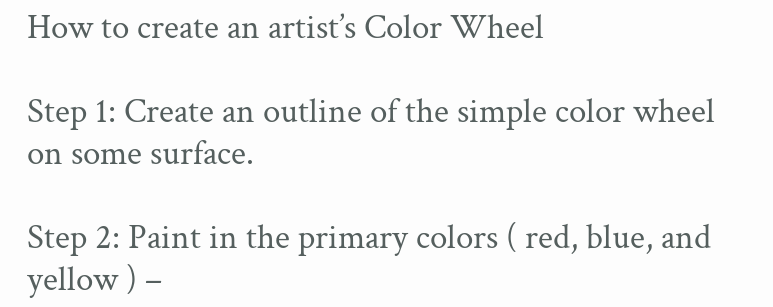How to create an artist’s Color Wheel

Step 1: Create an outline of the simple color wheel on some surface.

Step 2: Paint in the primary colors ( red, blue, and yellow ) –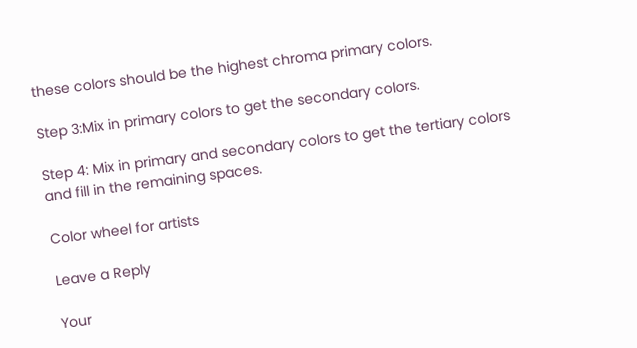these colors should be the highest chroma primary colors.

Step 3:Mix in primary colors to get the secondary colors.

Step 4: Mix in primary and secondary colors to get the tertiary colors and fill in the remaining spaces.

Color wheel for artists

Leave a Reply

Your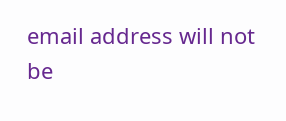email address will not be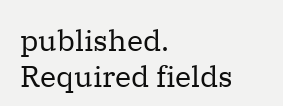published. Required fields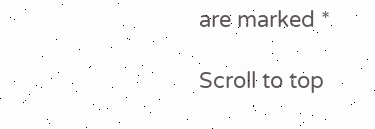are marked *

Scroll to top